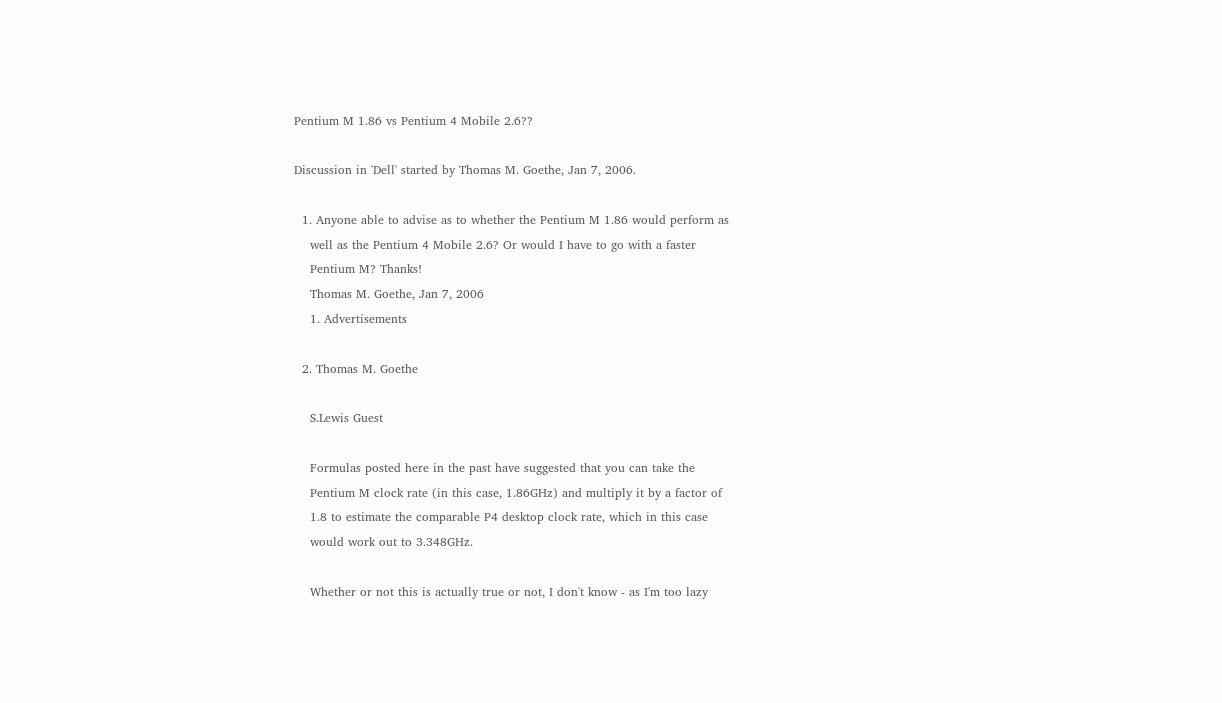Pentium M 1.86 vs Pentium 4 Mobile 2.6??

Discussion in 'Dell' started by Thomas M. Goethe, Jan 7, 2006.

  1. Anyone able to advise as to whether the Pentium M 1.86 would perform as
    well as the Pentium 4 Mobile 2.6? Or would I have to go with a faster
    Pentium M? Thanks!
    Thomas M. Goethe, Jan 7, 2006
    1. Advertisements

  2. Thomas M. Goethe

    S.Lewis Guest

    Formulas posted here in the past have suggested that you can take the
    Pentium M clock rate (in this case, 1.86GHz) and multiply it by a factor of
    1.8 to estimate the comparable P4 desktop clock rate, which in this case
    would work out to 3.348GHz.

    Whether or not this is actually true or not, I don't know - as I'm too lazy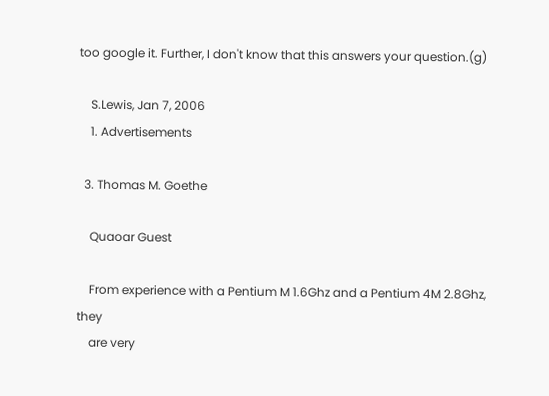too google it. Further, I don't know that this answers your question.(g)

    S.Lewis, Jan 7, 2006
    1. Advertisements

  3. Thomas M. Goethe

    Quaoar Guest

    From experience with a Pentium M 1.6Ghz and a Pentium 4M 2.8Ghz, they
    are very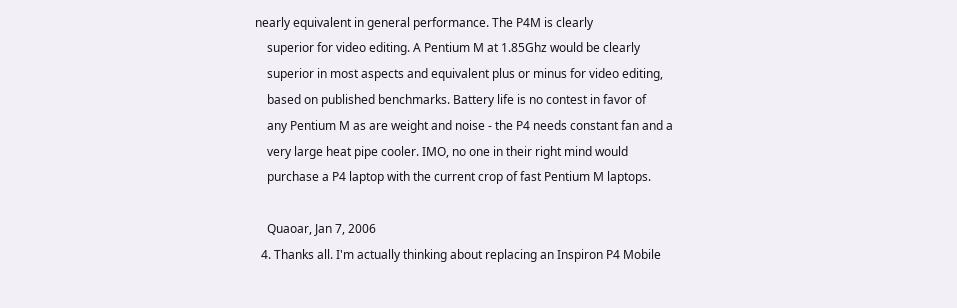nearly equivalent in general performance. The P4M is clearly
    superior for video editing. A Pentium M at 1.85Ghz would be clearly
    superior in most aspects and equivalent plus or minus for video editing,
    based on published benchmarks. Battery life is no contest in favor of
    any Pentium M as are weight and noise - the P4 needs constant fan and a
    very large heat pipe cooler. IMO, no one in their right mind would
    purchase a P4 laptop with the current crop of fast Pentium M laptops.

    Quaoar, Jan 7, 2006
  4. Thanks all. I'm actually thinking about replacing an Inspiron P4 Mobile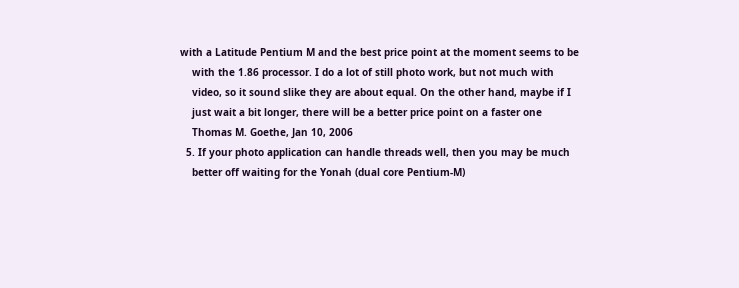with a Latitude Pentium M and the best price point at the moment seems to be
    with the 1.86 processor. I do a lot of still photo work, but not much with
    video, so it sound slike they are about equal. On the other hand, maybe if I
    just wait a bit longer, there will be a better price point on a faster one
    Thomas M. Goethe, Jan 10, 2006
  5. If your photo application can handle threads well, then you may be much
    better off waiting for the Yonah (dual core Pentium-M)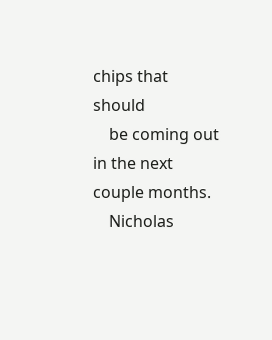chips that should
    be coming out in the next couple months.
    Nicholas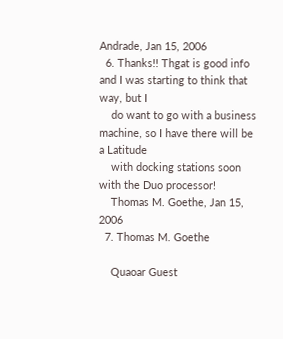Andrade, Jan 15, 2006
  6. Thanks!! Thgat is good info and I was starting to think that way, but I
    do want to go with a business machine, so I have there will be a Latitude
    with docking stations soon with the Duo processor!
    Thomas M. Goethe, Jan 15, 2006
  7. Thomas M. Goethe

    Quaoar Guest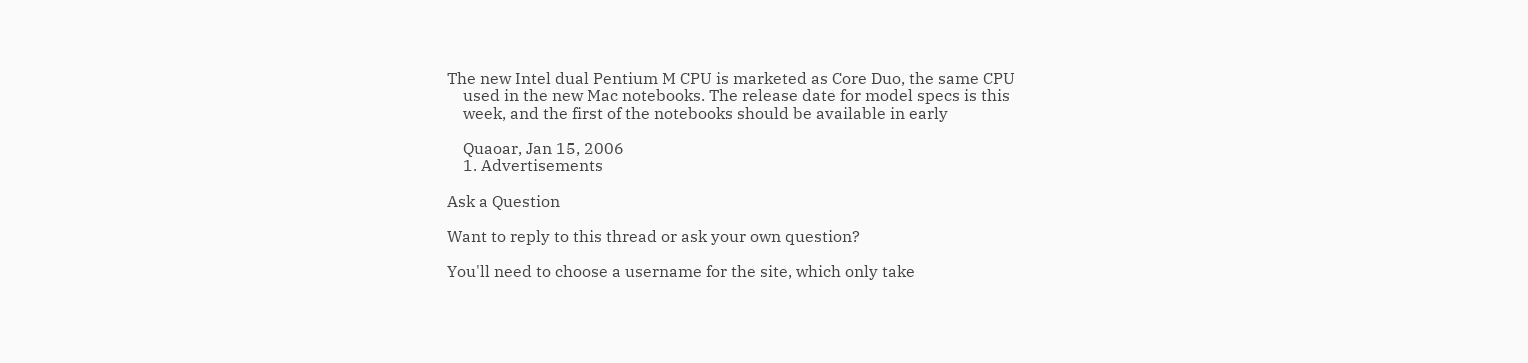The new Intel dual Pentium M CPU is marketed as Core Duo, the same CPU
    used in the new Mac notebooks. The release date for model specs is this
    week, and the first of the notebooks should be available in early

    Quaoar, Jan 15, 2006
    1. Advertisements

Ask a Question

Want to reply to this thread or ask your own question?

You'll need to choose a username for the site, which only take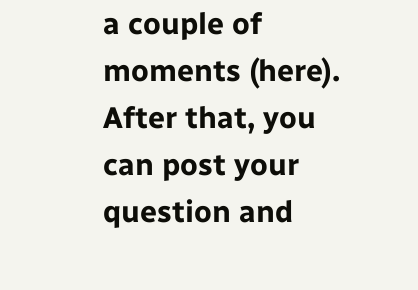a couple of moments (here). After that, you can post your question and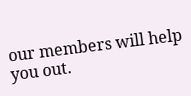our members will help you out.